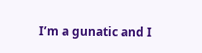I’m a gunatic and I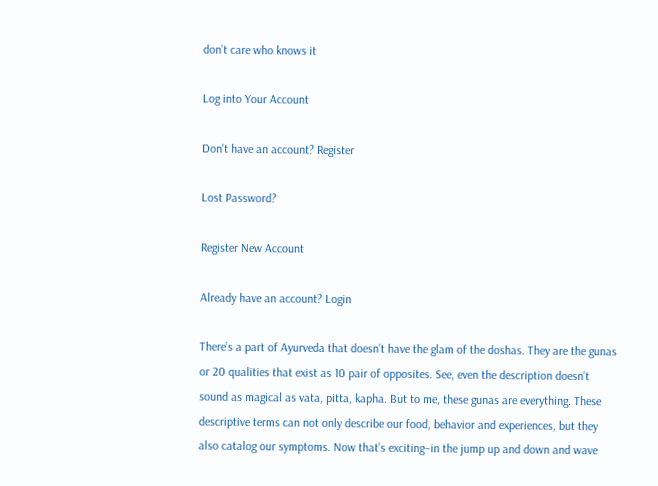don’t care who knows it

Log into Your Account

Don't have an account? Register

Lost Password?

Register New Account

Already have an account? Login

There’s a part of Ayurveda that doesn’t have the glam of the doshas. They are the gunas or 20 qualities that exist as 10 pair of opposites. See, even the description doesn’t sound as magical as vata, pitta, kapha. But to me, these gunas are everything. These descriptive terms can not only describe our food, behavior and experiences, but they also catalog our symptoms. Now that’s exciting–in the jump up and down and wave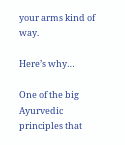your arms kind of way.

Here’s why…

One of the big Ayurvedic principles that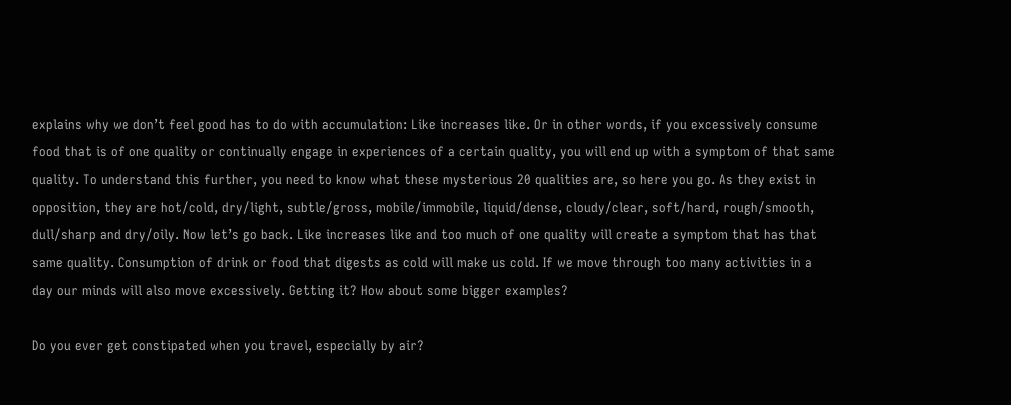explains why we don’t feel good has to do with accumulation: Like increases like. Or in other words, if you excessively consume food that is of one quality or continually engage in experiences of a certain quality, you will end up with a symptom of that same quality. To understand this further, you need to know what these mysterious 20 qualities are, so here you go. As they exist in opposition, they are hot/cold, dry/light, subtle/gross, mobile/immobile, liquid/dense, cloudy/clear, soft/hard, rough/smooth, dull/sharp and dry/oily. Now let’s go back. Like increases like and too much of one quality will create a symptom that has that same quality. Consumption of drink or food that digests as cold will make us cold. If we move through too many activities in a day our minds will also move excessively. Getting it? How about some bigger examples?

Do you ever get constipated when you travel, especially by air?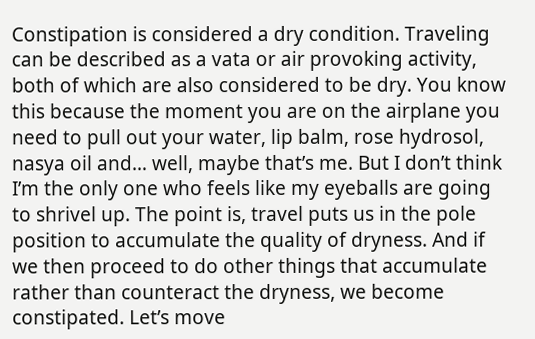Constipation is considered a dry condition. Traveling can be described as a vata or air provoking activity, both of which are also considered to be dry. You know this because the moment you are on the airplane you need to pull out your water, lip balm, rose hydrosol, nasya oil and… well, maybe that’s me. But I don’t think I’m the only one who feels like my eyeballs are going to shrivel up. The point is, travel puts us in the pole position to accumulate the quality of dryness. And if we then proceed to do other things that accumulate rather than counteract the dryness, we become constipated. Let’s move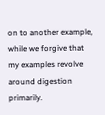on to another example, while we forgive that my examples revolve around digestion primarily.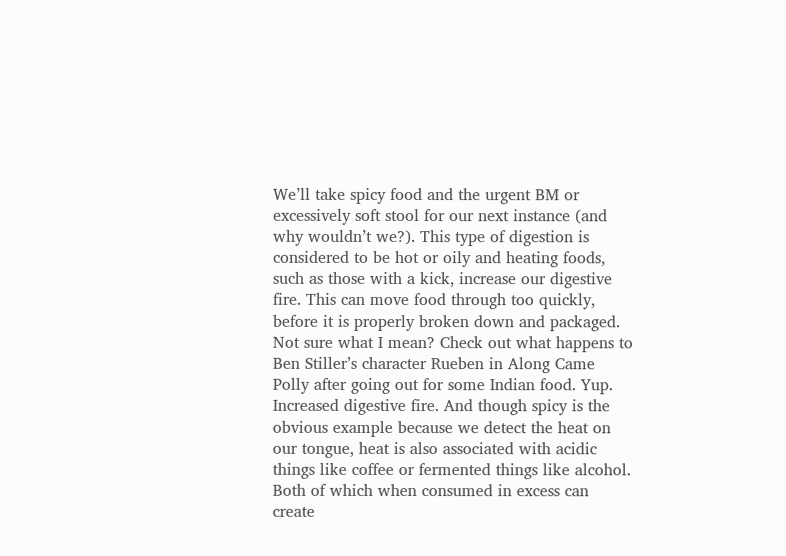We’ll take spicy food and the urgent BM or excessively soft stool for our next instance (and why wouldn’t we?). This type of digestion is considered to be hot or oily and heating foods, such as those with a kick, increase our digestive fire. This can move food through too quickly, before it is properly broken down and packaged. Not sure what I mean? Check out what happens to Ben Stiller’s character Rueben in Along Came Polly after going out for some Indian food. Yup. Increased digestive fire. And though spicy is the obvious example because we detect the heat on our tongue, heat is also associated with acidic things like coffee or fermented things like alcohol. Both of which when consumed in excess can create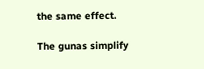the same effect.

The gunas simplify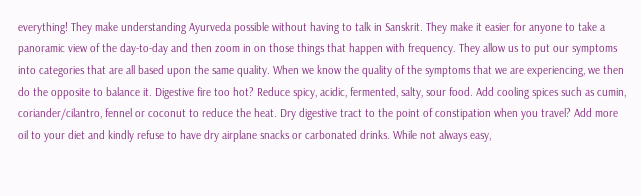everything! They make understanding Ayurveda possible without having to talk in Sanskrit. They make it easier for anyone to take a panoramic view of the day-to-day and then zoom in on those things that happen with frequency. They allow us to put our symptoms into categories that are all based upon the same quality. When we know the quality of the symptoms that we are experiencing, we then do the opposite to balance it. Digestive fire too hot? Reduce spicy, acidic, fermented, salty, sour food. Add cooling spices such as cumin, coriander/cilantro, fennel or coconut to reduce the heat. Dry digestive tract to the point of constipation when you travel? Add more oil to your diet and kindly refuse to have dry airplane snacks or carbonated drinks. While not always easy,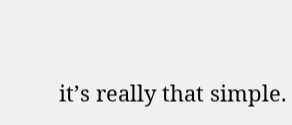it’s really that simple.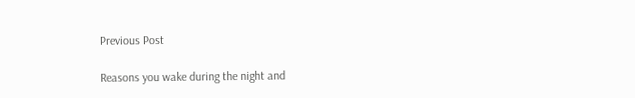Previous Post

Reasons you wake during the night and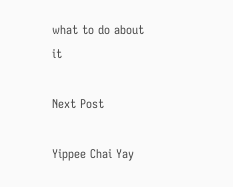what to do about it

Next Post

Yippee Chai Yay